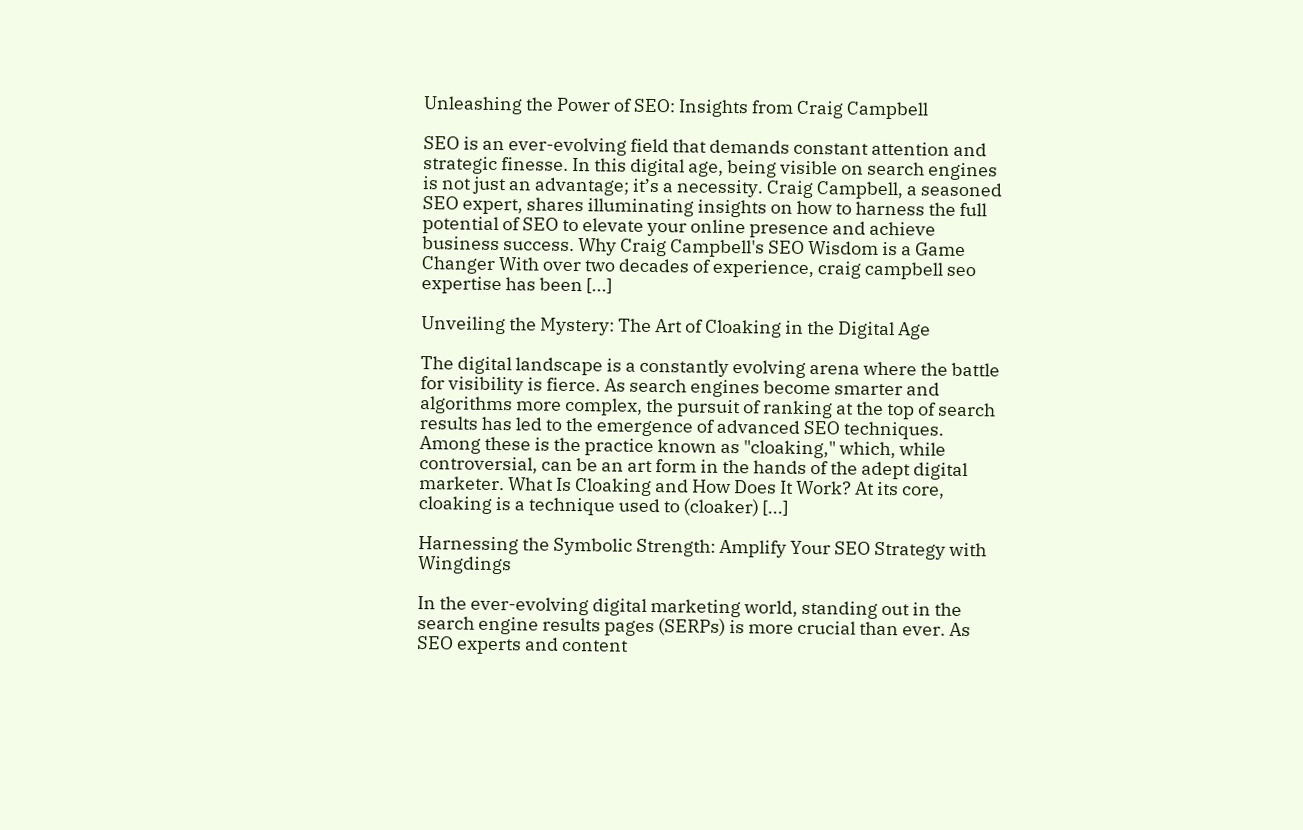Unleashing the Power of SEO: Insights from Craig Campbell

SEO is an ever-evolving field that demands constant attention and strategic finesse. In this digital age, being visible on search engines is not just an advantage; it’s a necessity. Craig Campbell, a seasoned SEO expert, shares illuminating insights on how to harness the full potential of SEO to elevate your online presence and achieve business success. Why Craig Campbell's SEO Wisdom is a Game Changer With over two decades of experience, craig campbell seo expertise has been [...]

Unveiling the Mystery: The Art of Cloaking in the Digital Age

The digital landscape is a constantly evolving arena where the battle for visibility is fierce. As search engines become smarter and algorithms more complex, the pursuit of ranking at the top of search results has led to the emergence of advanced SEO techniques. Among these is the practice known as "cloaking," which, while controversial, can be an art form in the hands of the adept digital marketer. What Is Cloaking and How Does It Work? At its core, cloaking is a technique used to (cloaker) [...]

Harnessing the Symbolic Strength: Amplify Your SEO Strategy with Wingdings

In the ever-evolving digital marketing world, standing out in the search engine results pages (SERPs) is more crucial than ever. As SEO experts and content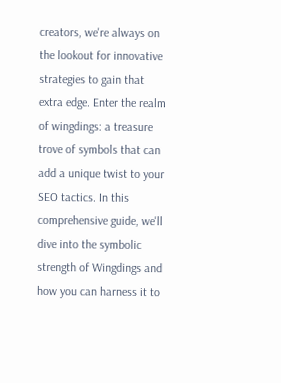creators, we're always on the lookout for innovative strategies to gain that extra edge. Enter the realm of wingdings: a treasure trove of symbols that can add a unique twist to your SEO tactics. In this comprehensive guide, we'll dive into the symbolic strength of Wingdings and how you can harness it to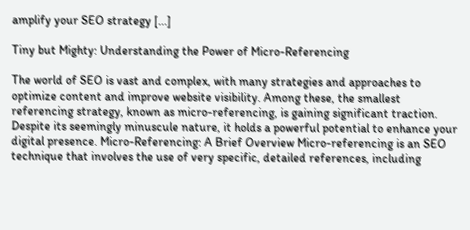amplify your SEO strategy [...]

Tiny but Mighty: Understanding the Power of Micro-Referencing

The world of SEO is vast and complex, with many strategies and approaches to optimize content and improve website visibility. Among these, the smallest referencing strategy, known as micro-referencing, is gaining significant traction. Despite its seemingly minuscule nature, it holds a powerful potential to enhance your digital presence. Micro-Referencing: A Brief Overview Micro-referencing is an SEO technique that involves the use of very specific, detailed references, including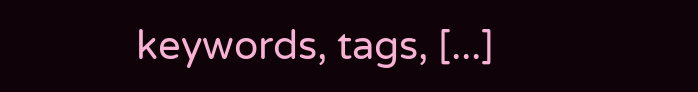keywords, tags, [...]